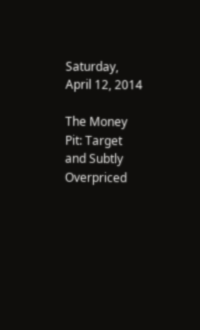Saturday, April 12, 2014

The Money Pit: Target and Subtly Overpriced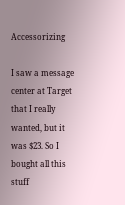Accessorizing

I saw a message center at Target that I really wanted, but it was $23. So I bought all this stuff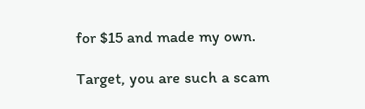for $15 and made my own.

Target, you are such a scam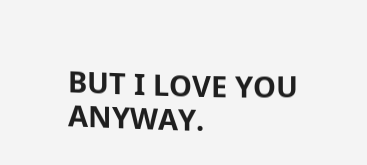BUT I LOVE YOU ANYWAY.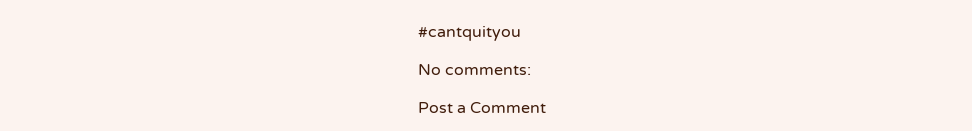#cantquityou

No comments:

Post a Comment